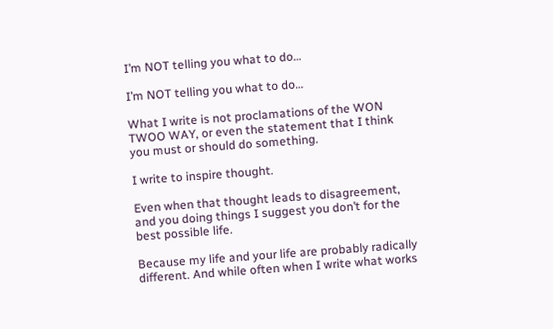I’m NOT telling you what to do…

I’m NOT telling you what to do…

What I write is not proclamations of the WON TWOO WAY, or even the statement that I think you must or should do something.

I write to inspire thought.

Even when that thought leads to disagreement, and you doing things I suggest you don’t for the best possible life.

Because my life and your life are probably radically different. And while often when I write what works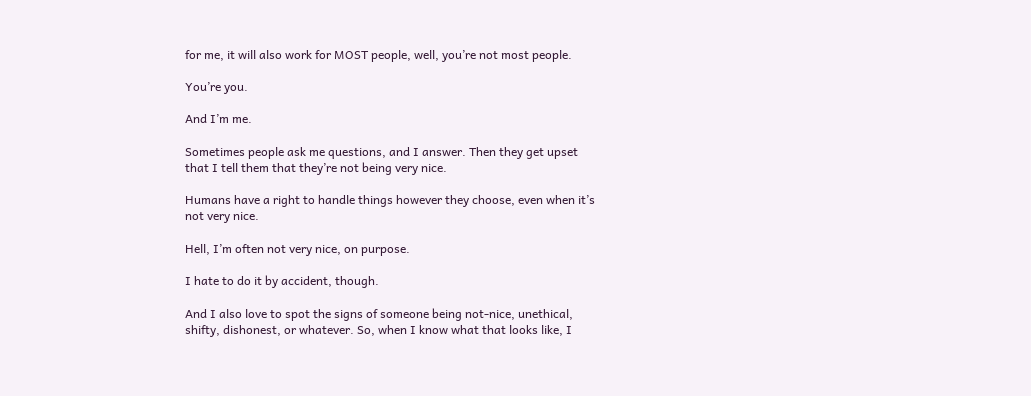for me, it will also work for MOST people, well, you’re not most people.

You’re you.

And I’m me.

Sometimes people ask me questions, and I answer. Then they get upset that I tell them that they’re not being very nice.

Humans have a right to handle things however they choose, even when it’s not very nice.

Hell, I’m often not very nice, on purpose.

I hate to do it by accident, though.

And I also love to spot the signs of someone being not-nice, unethical, shifty, dishonest, or whatever. So, when I know what that looks like, I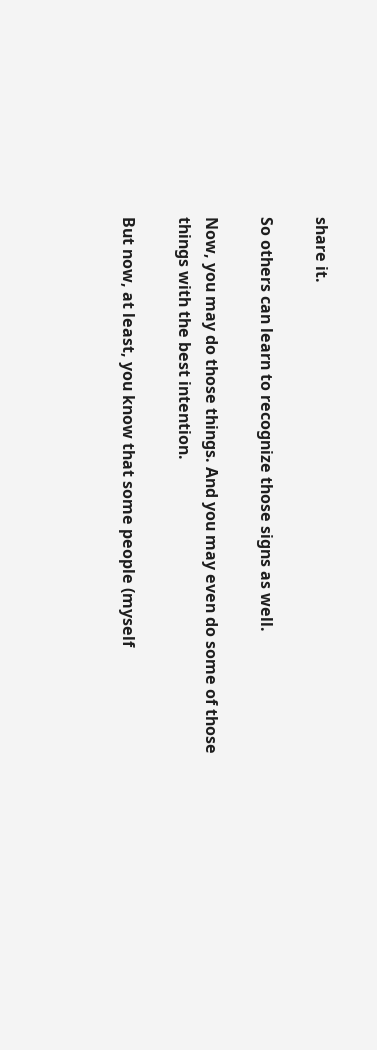share it.

So others can learn to recognize those signs as well.

Now, you may do those things. And you may even do some of those things with the best intention.

But now, at least, you know that some people (myself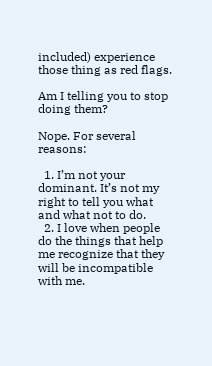included) experience those thing as red flags.

Am I telling you to stop doing them?

Nope. For several reasons:

  1. I’m not your dominant. It’s not my right to tell you what and what not to do.
  2. I love when people do the things that help me recognize that they will be incompatible with me.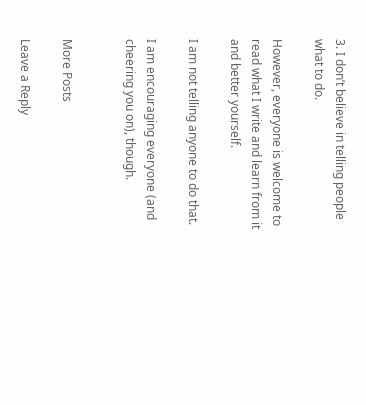3. I don’t believe in telling people what to do.

However, everyone is welcome to read what I write and learn from it and better yourself.

I am not telling anyone to do that.

I am encouraging everyone (and cheering you on), though.


More Posts

Leave a Reply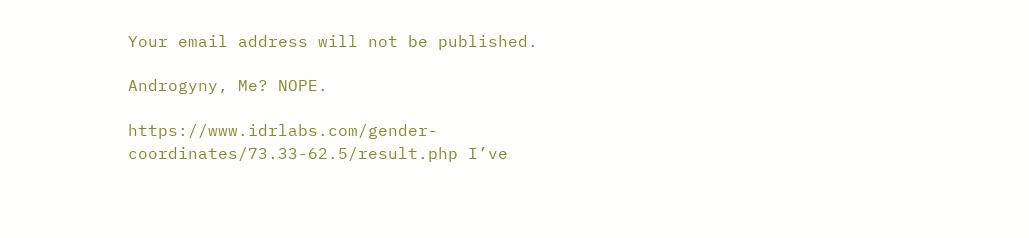Your email address will not be published.

Androgyny, Me? NOPE.

https://www.idrlabs.com/gender-coordinates/73.33-62.5/result.php I’ve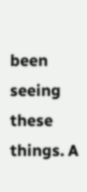been seeing these things. A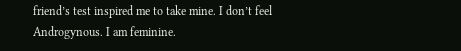friend’s test inspired me to take mine. I don’t feel Androgynous. I am feminine.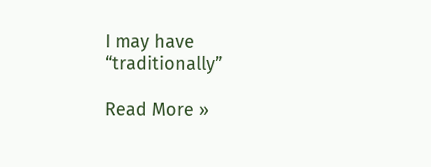I may have “traditionally”

Read More »